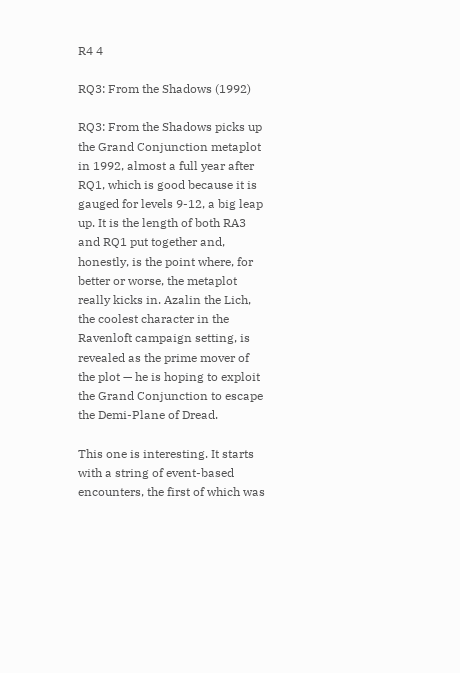R4 4

RQ3: From the Shadows (1992)

RQ3: From the Shadows picks up the Grand Conjunction metaplot in 1992, almost a full year after RQ1, which is good because it is gauged for levels 9-12, a big leap up. It is the length of both RA3 and RQ1 put together and, honestly, is the point where, for better or worse, the metaplot really kicks in. Azalin the Lich, the coolest character in the Ravenloft campaign setting, is revealed as the prime mover of the plot — he is hoping to exploit the Grand Conjunction to escape the Demi-Plane of Dread.

This one is interesting. It starts with a string of event-based encounters, the first of which was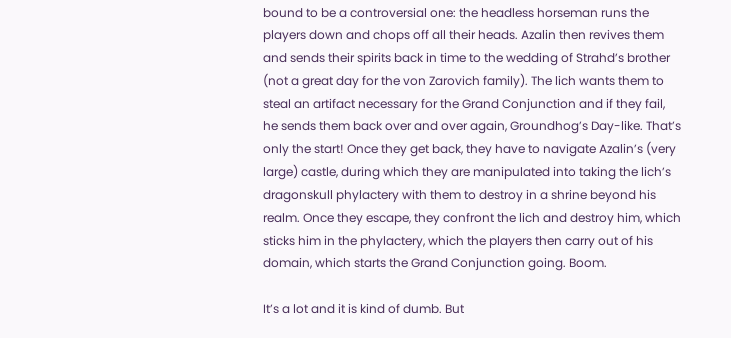bound to be a controversial one: the headless horseman runs the players down and chops off all their heads. Azalin then revives them and sends their spirits back in time to the wedding of Strahd’s brother (not a great day for the von Zarovich family). The lich wants them to steal an artifact necessary for the Grand Conjunction and if they fail, he sends them back over and over again, Groundhog’s Day-like. That’s only the start! Once they get back, they have to navigate Azalin’s (very large) castle, during which they are manipulated into taking the lich’s dragonskull phylactery with them to destroy in a shrine beyond his realm. Once they escape, they confront the lich and destroy him, which sticks him in the phylactery, which the players then carry out of his domain, which starts the Grand Conjunction going. Boom.

It’s a lot and it is kind of dumb. But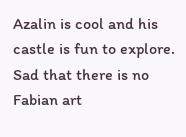Azalin is cool and his castle is fun to explore. Sad that there is no Fabian art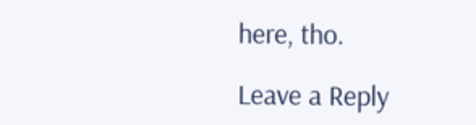here, tho.

Leave a Reply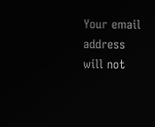Your email address will not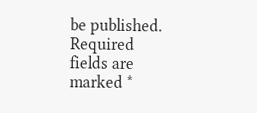be published. Required fields are marked *